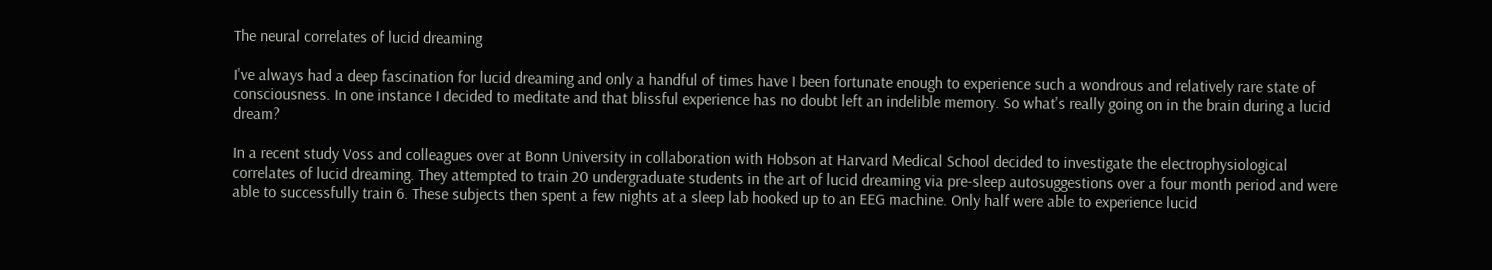The neural correlates of lucid dreaming

I've always had a deep fascination for lucid dreaming and only a handful of times have I been fortunate enough to experience such a wondrous and relatively rare state of consciousness. In one instance I decided to meditate and that blissful experience has no doubt left an indelible memory. So what's really going on in the brain during a lucid dream?

In a recent study Voss and colleagues over at Bonn University in collaboration with Hobson at Harvard Medical School decided to investigate the electrophysiological correlates of lucid dreaming. They attempted to train 20 undergraduate students in the art of lucid dreaming via pre-sleep autosuggestions over a four month period and were able to successfully train 6. These subjects then spent a few nights at a sleep lab hooked up to an EEG machine. Only half were able to experience lucid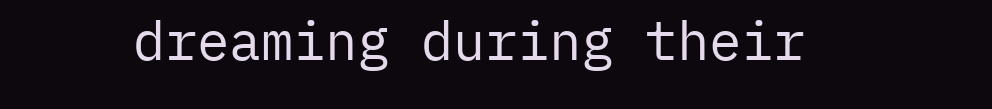dreaming during their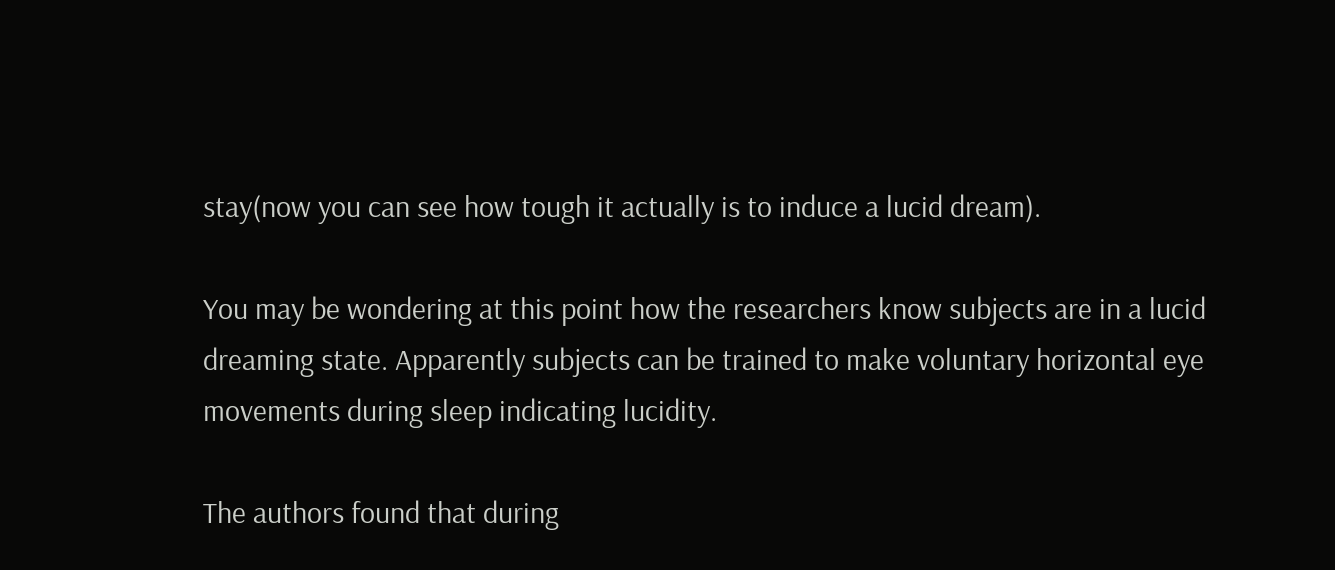stay(now you can see how tough it actually is to induce a lucid dream).

You may be wondering at this point how the researchers know subjects are in a lucid dreaming state. Apparently subjects can be trained to make voluntary horizontal eye movements during sleep indicating lucidity.

The authors found that during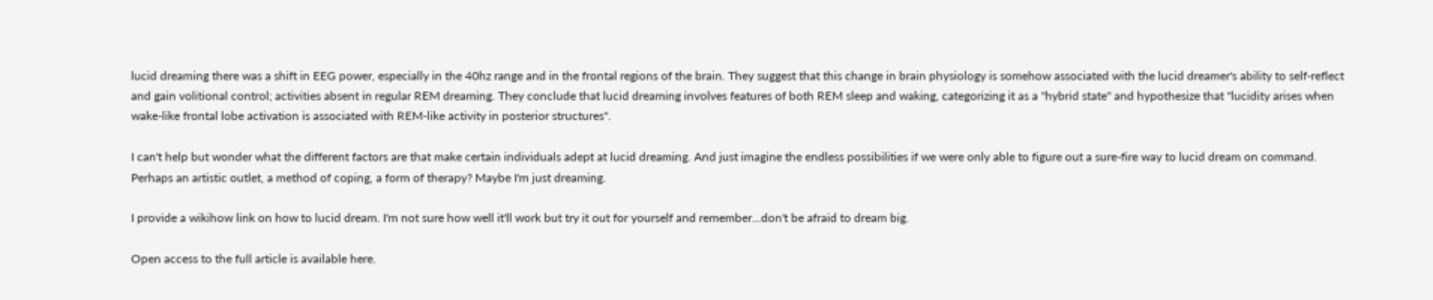lucid dreaming there was a shift in EEG power, especially in the 40hz range and in the frontal regions of the brain. They suggest that this change in brain physiology is somehow associated with the lucid dreamer's ability to self-reflect and gain volitional control; activities absent in regular REM dreaming. They conclude that lucid dreaming involves features of both REM sleep and waking, categorizing it as a "hybrid state" and hypothesize that "lucidity arises when wake-like frontal lobe activation is associated with REM-like activity in posterior structures".

I can't help but wonder what the different factors are that make certain individuals adept at lucid dreaming. And just imagine the endless possibilities if we were only able to figure out a sure-fire way to lucid dream on command. Perhaps an artistic outlet, a method of coping, a form of therapy? Maybe I'm just dreaming.

I provide a wikihow link on how to lucid dream. I'm not sure how well it'll work but try it out for yourself and remember...don't be afraid to dream big.

Open access to the full article is available here.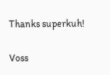Thanks superkuh!

Voss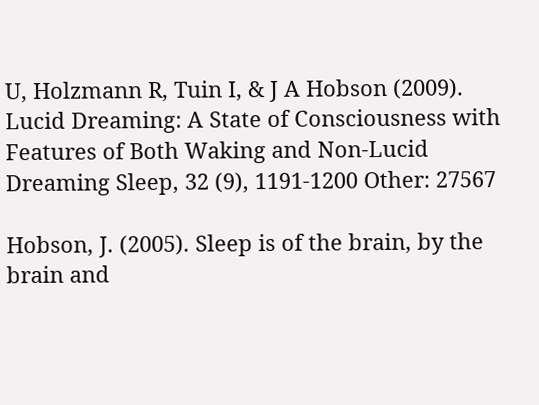U, Holzmann R, Tuin I, & J A Hobson (2009). Lucid Dreaming: A State of Consciousness with Features of Both Waking and Non-Lucid Dreaming Sleep, 32 (9), 1191-1200 Other: 27567

Hobson, J. (2005). Sleep is of the brain, by the brain and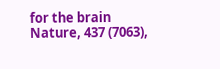for the brain Nature, 437 (7063),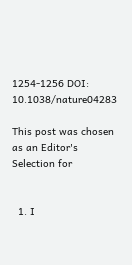1254-1256 DOI: 10.1038/nature04283

This post was chosen as an Editor's Selection for


  1. I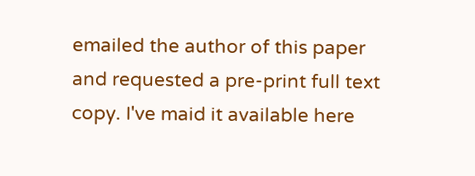emailed the author of this paper and requested a pre-print full text copy. I've maid it available here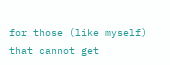for those (like myself) that cannot get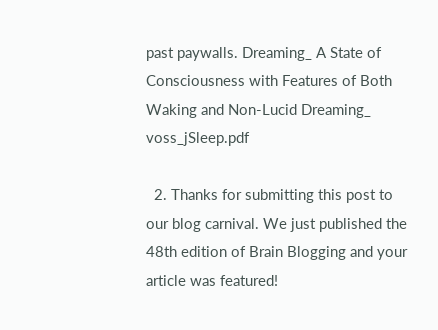past paywalls. Dreaming_ A State of Consciousness with Features of Both Waking and Non-Lucid Dreaming_ voss_jSleep.pdf

  2. Thanks for submitting this post to our blog carnival. We just published the 48th edition of Brain Blogging and your article was featured!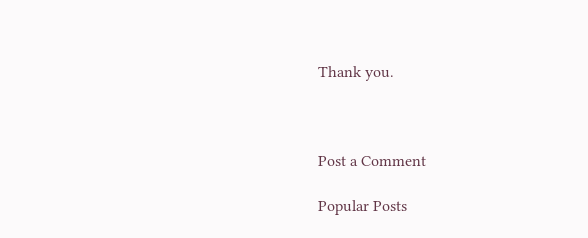Thank you.



Post a Comment

Popular Posts